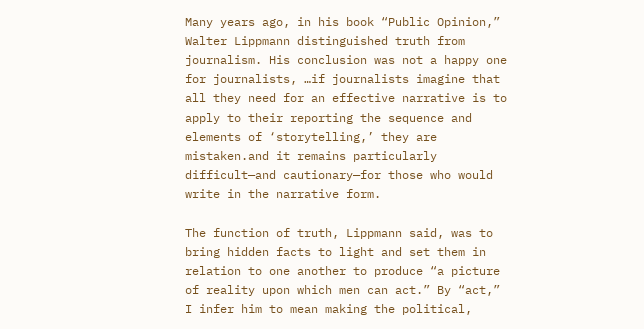Many years ago, in his book “Public Opinion,” Walter Lippmann distinguished truth from journalism. His conclusion was not a happy one for journalists, …if journalists imagine that all they need for an effective narrative is to apply to their reporting the sequence and elements of ‘storytelling,’ they are mistaken.and it remains particularly difficult—and cautionary—for those who would write in the narrative form.

The function of truth, Lippmann said, was to bring hidden facts to light and set them in relation to one another to produce “a picture of reality upon which men can act.” By “act,” I infer him to mean making the political,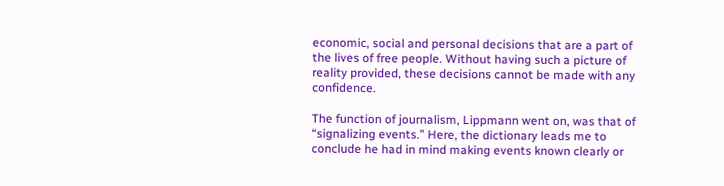economic, social and personal decisions that are a part of the lives of free people. Without having such a picture of reality provided, these decisions cannot be made with any confidence.

The function of journalism, Lippmann went on, was that of “signalizing events.” Here, the dictionary leads me to conclude he had in mind making events known clearly or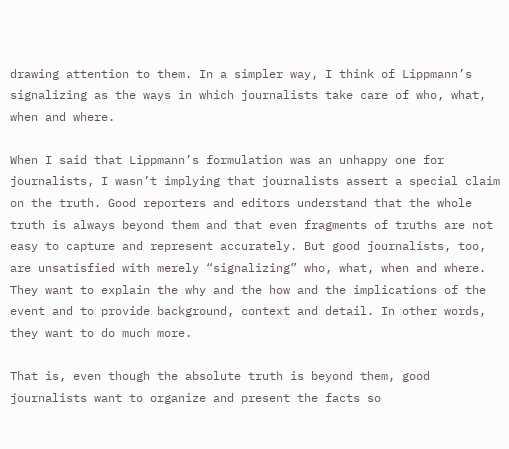drawing attention to them. In a simpler way, I think of Lippmann’s signalizing as the ways in which journalists take care of who, what, when and where.

When I said that Lippmann’s formulation was an unhappy one for journalists, I wasn’t implying that journalists assert a special claim on the truth. Good reporters and editors understand that the whole truth is always beyond them and that even fragments of truths are not easy to capture and represent accurately. But good journalists, too, are unsatisfied with merely “signalizing” who, what, when and where. They want to explain the why and the how and the implications of the event and to provide background, context and detail. In other words, they want to do much more.

That is, even though the absolute truth is beyond them, good journalists want to organize and present the facts so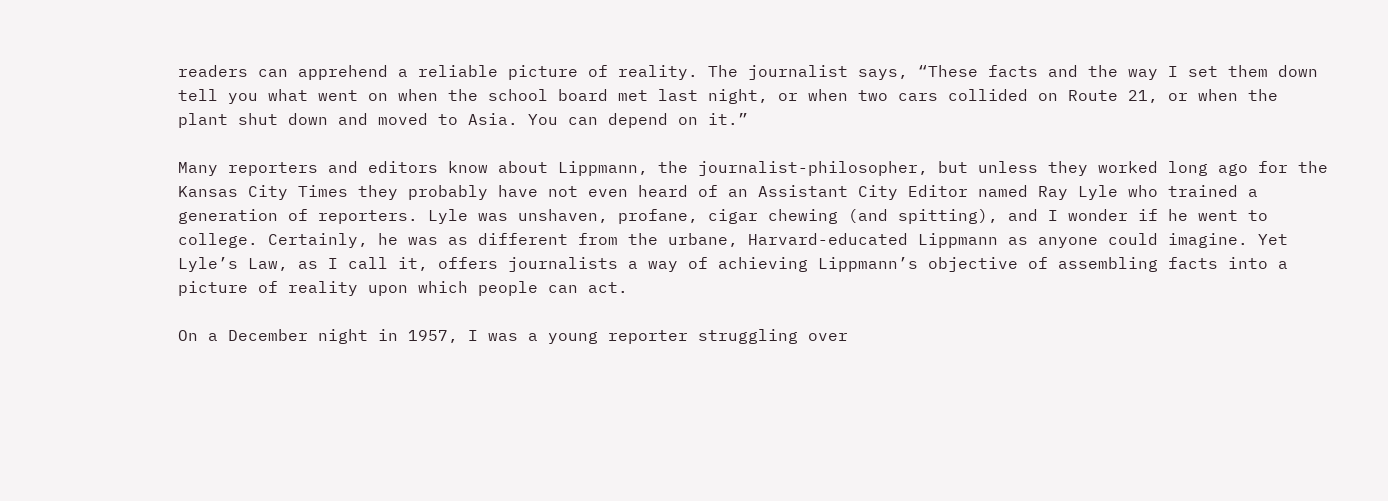readers can apprehend a reliable picture of reality. The journalist says, “These facts and the way I set them down tell you what went on when the school board met last night, or when two cars collided on Route 21, or when the plant shut down and moved to Asia. You can depend on it.”

Many reporters and editors know about Lippmann, the journalist-philosopher, but unless they worked long ago for the Kansas City Times they probably have not even heard of an Assistant City Editor named Ray Lyle who trained a generation of reporters. Lyle was unshaven, profane, cigar chewing (and spitting), and I wonder if he went to college. Certainly, he was as different from the urbane, Harvard-educated Lippmann as anyone could imagine. Yet Lyle’s Law, as I call it, offers journalists a way of achieving Lippmann’s objective of assembling facts into a picture of reality upon which people can act.

On a December night in 1957, I was a young reporter struggling over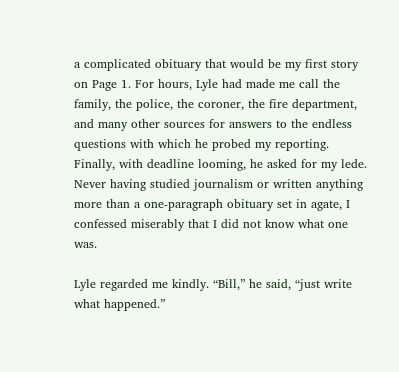a complicated obituary that would be my first story on Page 1. For hours, Lyle had made me call the family, the police, the coroner, the fire department, and many other sources for answers to the endless questions with which he probed my reporting. Finally, with deadline looming, he asked for my lede. Never having studied journalism or written anything more than a one-paragraph obituary set in agate, I confessed miserably that I did not know what one was.

Lyle regarded me kindly. “Bill,” he said, “just write what happened.”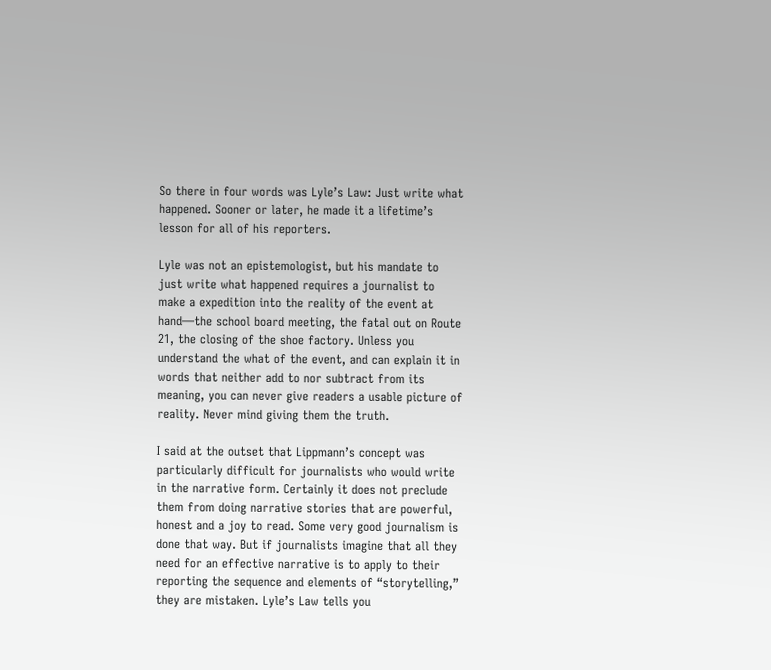So there in four words was Lyle’s Law: Just write what happened. Sooner or later, he made it a lifetime’s lesson for all of his reporters.

Lyle was not an epistemologist, but his mandate to just write what happened requires a journalist to make a expedition into the reality of the event at hand—the school board meeting, the fatal out on Route 21, the closing of the shoe factory. Unless you understand the what of the event, and can explain it in words that neither add to nor subtract from its meaning, you can never give readers a usable picture of reality. Never mind giving them the truth.

I said at the outset that Lippmann’s concept was particularly difficult for journalists who would write in the narrative form. Certainly it does not preclude them from doing narrative stories that are powerful, honest and a joy to read. Some very good journalism is done that way. But if journalists imagine that all they need for an effective narrative is to apply to their reporting the sequence and elements of “storytelling,” they are mistaken. Lyle’s Law tells you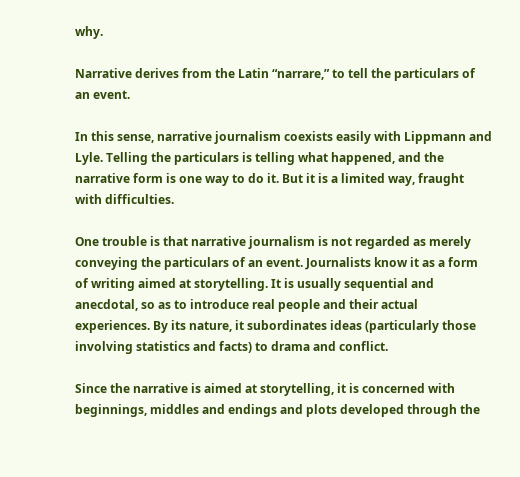why.

Narrative derives from the Latin “narrare,” to tell the particulars of an event.

In this sense, narrative journalism coexists easily with Lippmann and Lyle. Telling the particulars is telling what happened, and the narrative form is one way to do it. But it is a limited way, fraught with difficulties.

One trouble is that narrative journalism is not regarded as merely conveying the particulars of an event. Journalists know it as a form of writing aimed at storytelling. It is usually sequential and anecdotal, so as to introduce real people and their actual experiences. By its nature, it subordinates ideas (particularly those involving statistics and facts) to drama and conflict.

Since the narrative is aimed at storytelling, it is concerned with beginnings, middles and endings and plots developed through the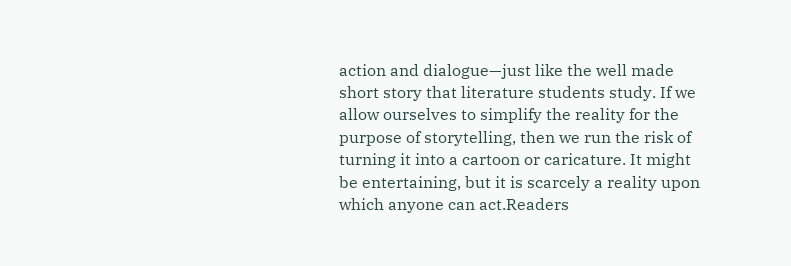action and dialogue—just like the well made short story that literature students study. If we allow ourselves to simplify the reality for the purpose of storytelling, then we run the risk of turning it into a cartoon or caricature. It might be entertaining, but it is scarcely a reality upon which anyone can act.Readers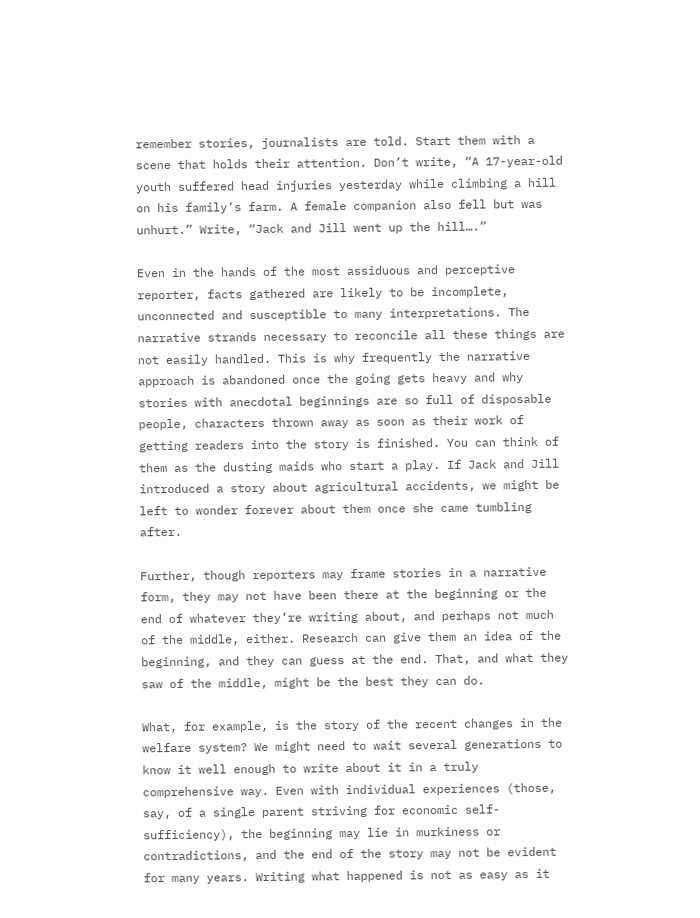remember stories, journalists are told. Start them with a scene that holds their attention. Don’t write, “A 17-year-old youth suffered head injuries yesterday while climbing a hill on his family’s farm. A female companion also fell but was unhurt.” Write, “Jack and Jill went up the hill….”

Even in the hands of the most assiduous and perceptive reporter, facts gathered are likely to be incomplete, unconnected and susceptible to many interpretations. The narrative strands necessary to reconcile all these things are not easily handled. This is why frequently the narrative approach is abandoned once the going gets heavy and why stories with anecdotal beginnings are so full of disposable people, characters thrown away as soon as their work of getting readers into the story is finished. You can think of them as the dusting maids who start a play. If Jack and Jill introduced a story about agricultural accidents, we might be left to wonder forever about them once she came tumbling after.

Further, though reporters may frame stories in a narrative form, they may not have been there at the beginning or the end of whatever they’re writing about, and perhaps not much of the middle, either. Research can give them an idea of the beginning, and they can guess at the end. That, and what they saw of the middle, might be the best they can do.

What, for example, is the story of the recent changes in the welfare system? We might need to wait several generations to know it well enough to write about it in a truly comprehensive way. Even with individual experiences (those, say, of a single parent striving for economic self-sufficiency), the beginning may lie in murkiness or contradictions, and the end of the story may not be evident for many years. Writing what happened is not as easy as it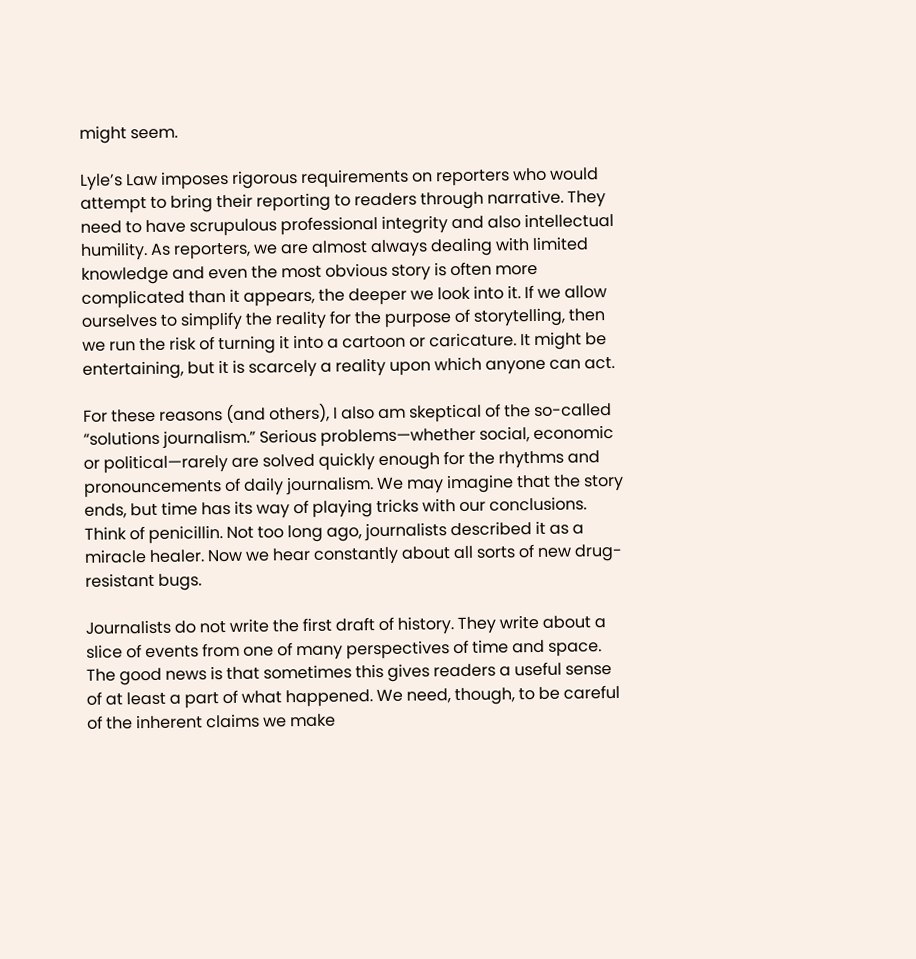might seem.

Lyle’s Law imposes rigorous requirements on reporters who would attempt to bring their reporting to readers through narrative. They need to have scrupulous professional integrity and also intellectual humility. As reporters, we are almost always dealing with limited knowledge and even the most obvious story is often more complicated than it appears, the deeper we look into it. If we allow ourselves to simplify the reality for the purpose of storytelling, then we run the risk of turning it into a cartoon or caricature. It might be entertaining, but it is scarcely a reality upon which anyone can act.

For these reasons (and others), I also am skeptical of the so-called “solutions journalism.” Serious problems—whether social, economic or political—rarely are solved quickly enough for the rhythms and pronouncements of daily journalism. We may imagine that the story ends, but time has its way of playing tricks with our conclusions. Think of penicillin. Not too long ago, journalists described it as a miracle healer. Now we hear constantly about all sorts of new drug-resistant bugs.

Journalists do not write the first draft of history. They write about a slice of events from one of many perspectives of time and space. The good news is that sometimes this gives readers a useful sense of at least a part of what happened. We need, though, to be careful of the inherent claims we make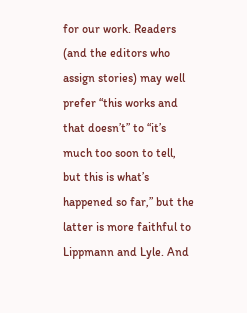for our work. Readers (and the editors who assign stories) may well prefer “this works and that doesn’t” to “it’s much too soon to tell, but this is what’s happened so far,” but the latter is more faithful to Lippmann and Lyle. And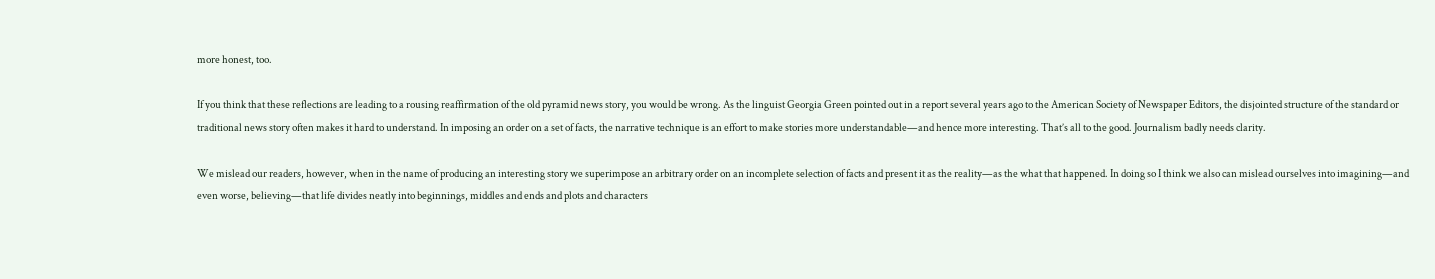more honest, too.

If you think that these reflections are leading to a rousing reaffirmation of the old pyramid news story, you would be wrong. As the linguist Georgia Green pointed out in a report several years ago to the American Society of Newspaper Editors, the disjointed structure of the standard or traditional news story often makes it hard to understand. In imposing an order on a set of facts, the narrative technique is an effort to make stories more understandable—and hence more interesting. That’s all to the good. Journalism badly needs clarity.

We mislead our readers, however, when in the name of producing an interesting story we superimpose an arbitrary order on an incomplete selection of facts and present it as the reality—as the what that happened. In doing so I think we also can mislead ourselves into imagining—and even worse, believing—that life divides neatly into beginnings, middles and ends and plots and characters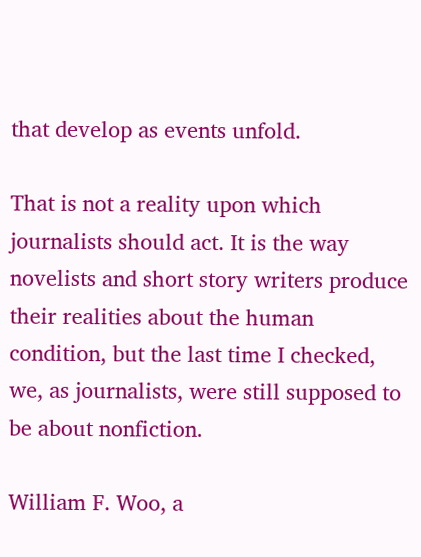that develop as events unfold.

That is not a reality upon which journalists should act. It is the way novelists and short story writers produce their realities about the human condition, but the last time I checked, we, as journalists, were still supposed to be about nonfiction.

William F. Woo, a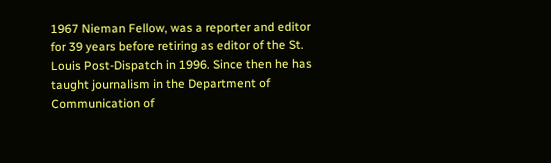1967 Nieman Fellow, was a reporter and editor for 39 years before retiring as editor of the St. Louis Post-Dispatch in 1996. Since then he has taught journalism in the Department of Communication of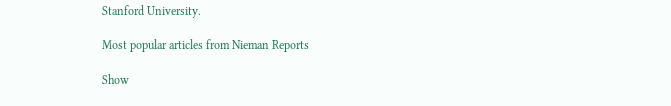Stanford University.

Most popular articles from Nieman Reports

Show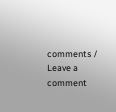comments / Leave a comment